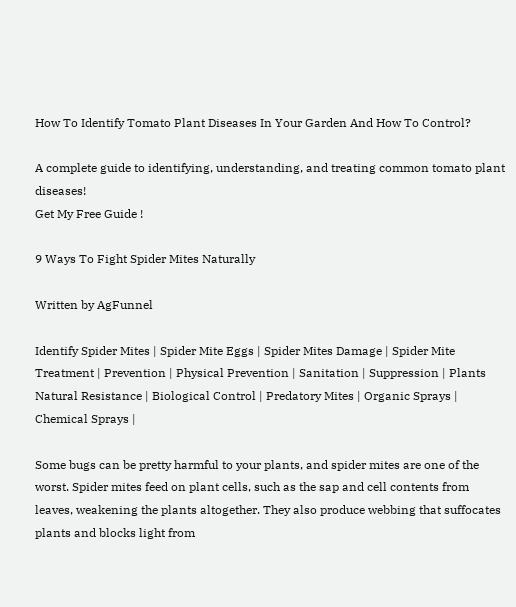How To Identify Tomato Plant Diseases In Your Garden And How To Control?

A complete guide to identifying, understanding, and treating common tomato plant diseases!
Get My Free Guide !

9 Ways To Fight Spider Mites Naturally

Written by AgFunnel

Identify Spider Mites | Spider Mite Eggs | Spider Mites Damage | Spider Mite Treatment | Prevention | Physical Prevention | Sanitation | Suppression | Plants Natural Resistance | Biological Control | Predatory Mites | Organic Sprays | Chemical Sprays |

Some bugs can be pretty harmful to your plants, and spider mites are one of the worst. Spider mites feed on plant cells, such as the sap and cell contents from leaves, weakening the plants altogether. They also produce webbing that suffocates plants and blocks light from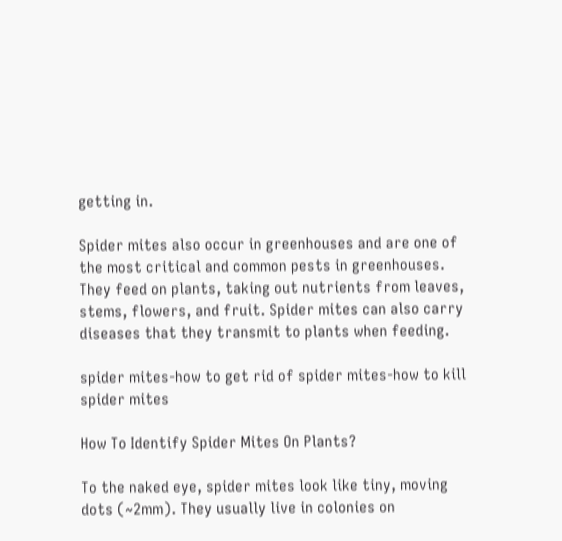getting in.

Spider mites also occur in greenhouses and are one of the most critical and common pests in greenhouses. They feed on plants, taking out nutrients from leaves, stems, flowers, and fruit. Spider mites can also carry diseases that they transmit to plants when feeding.

spider mites-how to get rid of spider mites-how to kill spider mites

How To Identify Spider Mites On Plants?

To the naked eye, spider mites look like tiny, moving dots (~2mm). They usually live in colonies on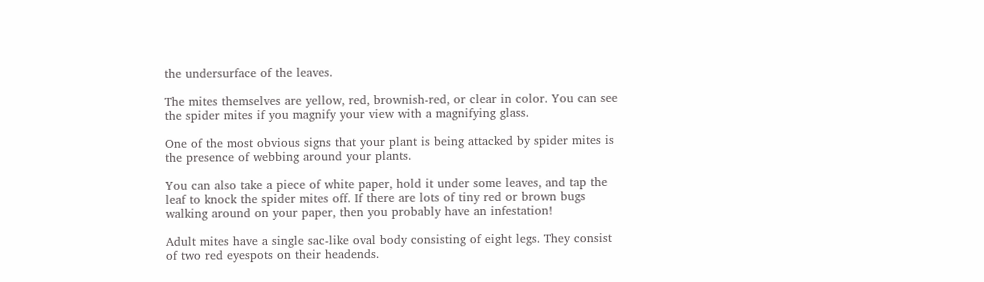the undersurface of the leaves.

The mites themselves are yellow, red, brownish-red, or clear in color. You can see the spider mites if you magnify your view with a magnifying glass.

One of the most obvious signs that your plant is being attacked by spider mites is the presence of webbing around your plants.

You can also take a piece of white paper, hold it under some leaves, and tap the leaf to knock the spider mites off. If there are lots of tiny red or brown bugs walking around on your paper, then you probably have an infestation!

Adult mites have a single sac-like oval body consisting of eight legs. They consist of two red eyespots on their headends.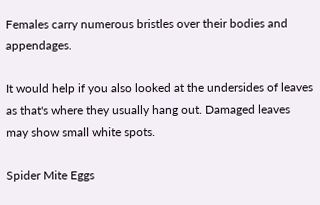Females carry numerous bristles over their bodies and appendages.

It would help if you also looked at the undersides of leaves as that's where they usually hang out. Damaged leaves may show small white spots.

Spider Mite Eggs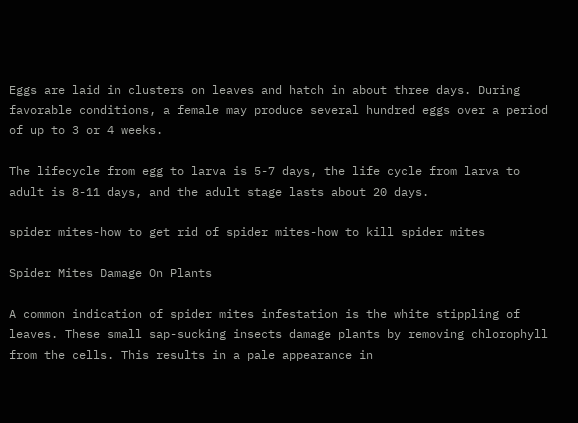Eggs are laid in clusters on leaves and hatch in about three days. During favorable conditions, a female may produce several hundred eggs over a period of up to 3 or 4 weeks.

The lifecycle from egg to larva is 5-7 days, the life cycle from larva to adult is 8-11 days, and the adult stage lasts about 20 days.

spider mites-how to get rid of spider mites-how to kill spider mites

Spider Mites Damage On Plants

A common indication of spider mites infestation is the white stippling of leaves. These small sap-sucking insects damage plants by removing chlorophyll from the cells. This results in a pale appearance in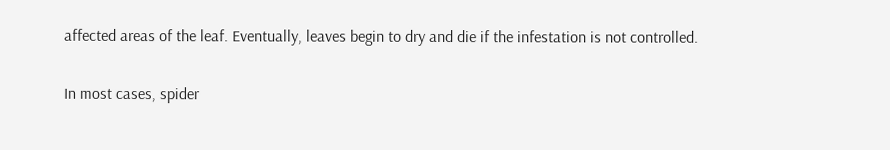affected areas of the leaf. Eventually, leaves begin to dry and die if the infestation is not controlled.

In most cases, spider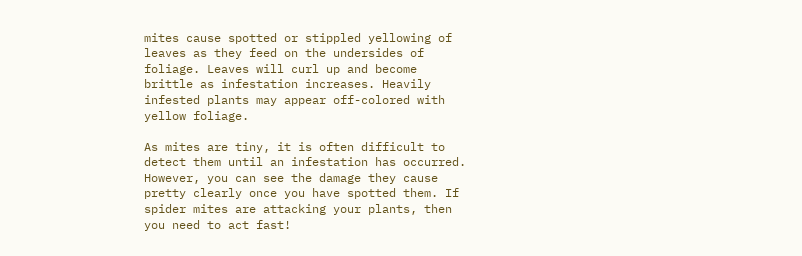mites cause spotted or stippled yellowing of leaves as they feed on the undersides of foliage. Leaves will curl up and become brittle as infestation increases. Heavily infested plants may appear off-colored with yellow foliage.

As mites are tiny, it is often difficult to detect them until an infestation has occurred. However, you can see the damage they cause pretty clearly once you have spotted them. If spider mites are attacking your plants, then you need to act fast!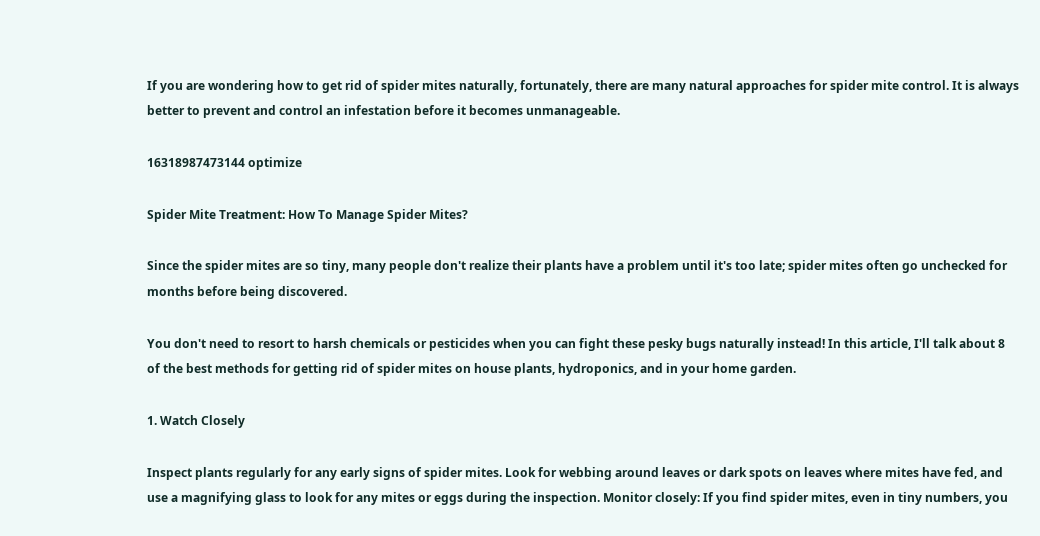If you are wondering how to get rid of spider mites naturally, fortunately, there are many natural approaches for spider mite control. It is always better to prevent and control an infestation before it becomes unmanageable.

16318987473144 optimize

Spider Mite Treatment: How To Manage Spider Mites?

Since the spider mites are so tiny, many people don't realize their plants have a problem until it's too late; spider mites often go unchecked for months before being discovered.

You don't need to resort to harsh chemicals or pesticides when you can fight these pesky bugs naturally instead! In this article, I'll talk about 8 of the best methods for getting rid of spider mites on house plants, hydroponics, and in your home garden.

1. Watch Closely

Inspect plants regularly for any early signs of spider mites. Look for webbing around leaves or dark spots on leaves where mites have fed, and use a magnifying glass to look for any mites or eggs during the inspection. Monitor closely: If you find spider mites, even in tiny numbers, you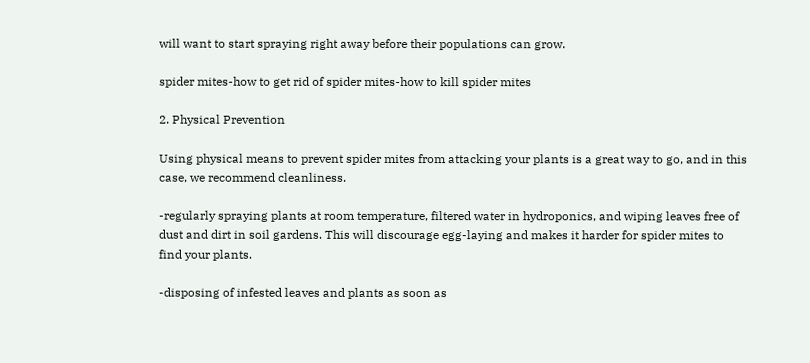will want to start spraying right away before their populations can grow.

spider mites-how to get rid of spider mites-how to kill spider mites

2. Physical Prevention

Using physical means to prevent spider mites from attacking your plants is a great way to go, and in this case, we recommend cleanliness.

-regularly spraying plants at room temperature, filtered water in hydroponics, and wiping leaves free of dust and dirt in soil gardens. This will discourage egg-laying and makes it harder for spider mites to find your plants.

-disposing of infested leaves and plants as soon as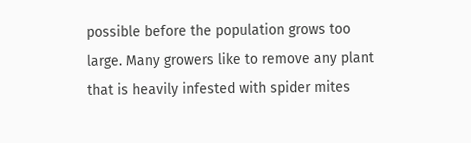possible before the population grows too large. Many growers like to remove any plant that is heavily infested with spider mites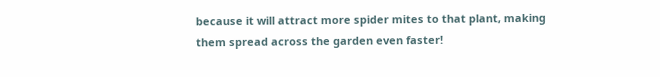because it will attract more spider mites to that plant, making them spread across the garden even faster!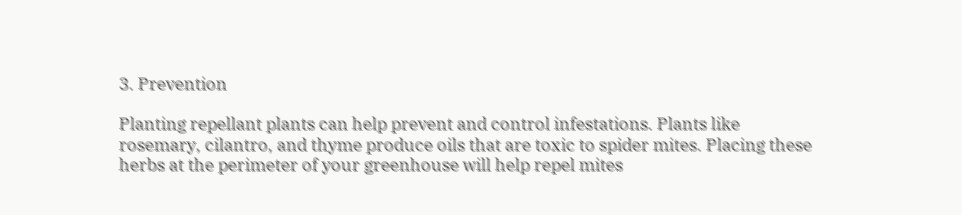3. Prevention

Planting repellant plants can help prevent and control infestations. Plants like rosemary, cilantro, and thyme produce oils that are toxic to spider mites. Placing these herbs at the perimeter of your greenhouse will help repel mites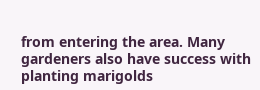from entering the area. Many gardeners also have success with planting marigolds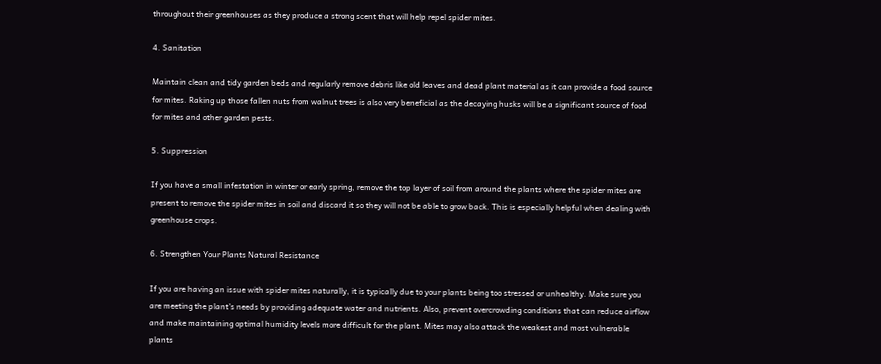throughout their greenhouses as they produce a strong scent that will help repel spider mites.

4. Sanitation

Maintain clean and tidy garden beds and regularly remove debris like old leaves and dead plant material as it can provide a food source for mites. Raking up those fallen nuts from walnut trees is also very beneficial as the decaying husks will be a significant source of food for mites and other garden pests.

5. Suppression

If you have a small infestation in winter or early spring, remove the top layer of soil from around the plants where the spider mites are present to remove the spider mites in soil and discard it so they will not be able to grow back. This is especially helpful when dealing with greenhouse crops.

6. Strengthen Your Plants Natural Resistance

If you are having an issue with spider mites naturally, it is typically due to your plants being too stressed or unhealthy. Make sure you are meeting the plant's needs by providing adequate water and nutrients. Also, prevent overcrowding conditions that can reduce airflow and make maintaining optimal humidity levels more difficult for the plant. Mites may also attack the weakest and most vulnerable plants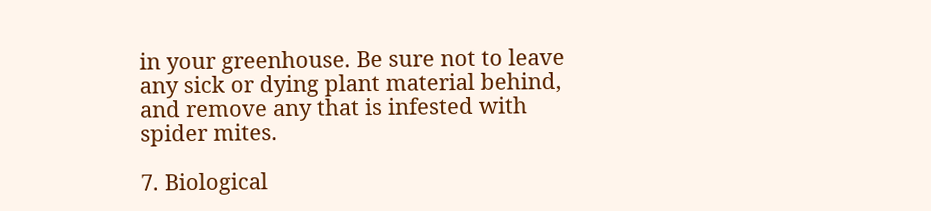in your greenhouse. Be sure not to leave any sick or dying plant material behind, and remove any that is infested with spider mites.

7. Biological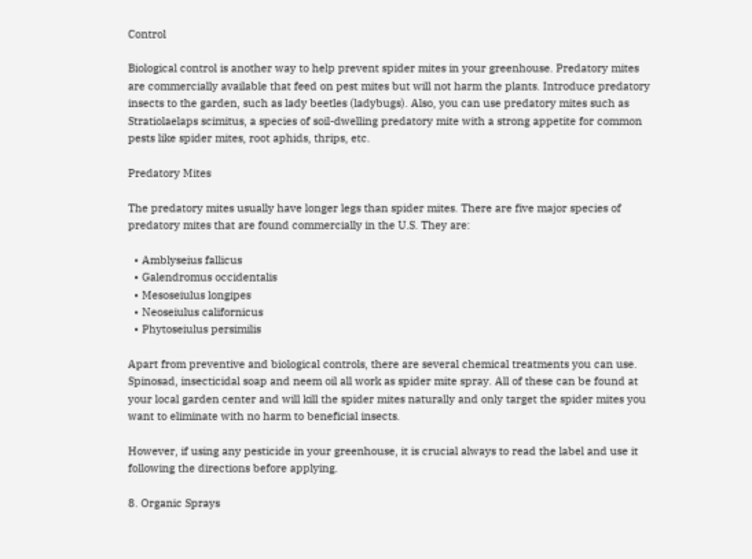Control

Biological control is another way to help prevent spider mites in your greenhouse. Predatory mites are commercially available that feed on pest mites but will not harm the plants. Introduce predatory insects to the garden, such as lady beetles (ladybugs). Also, you can use predatory mites such as Stratiolaelaps scimitus, a species of soil-dwelling predatory mite with a strong appetite for common pests like spider mites, root aphids, thrips, etc.

Predatory Mites

The predatory mites usually have longer legs than spider mites. There are five major species of predatory mites that are found commercially in the U.S. They are:

  • Amblyseius fallicus
  • Galendromus occidentalis
  • Mesoseiulus longipes
  • Neoseiulus californicus
  • Phytoseiulus persimilis

Apart from preventive and biological controls, there are several chemical treatments you can use. Spinosad, insecticidal soap and neem oil all work as spider mite spray. All of these can be found at your local garden center and will kill the spider mites naturally and only target the spider mites you want to eliminate with no harm to beneficial insects.

However, if using any pesticide in your greenhouse, it is crucial always to read the label and use it following the directions before applying.

8. Organic Sprays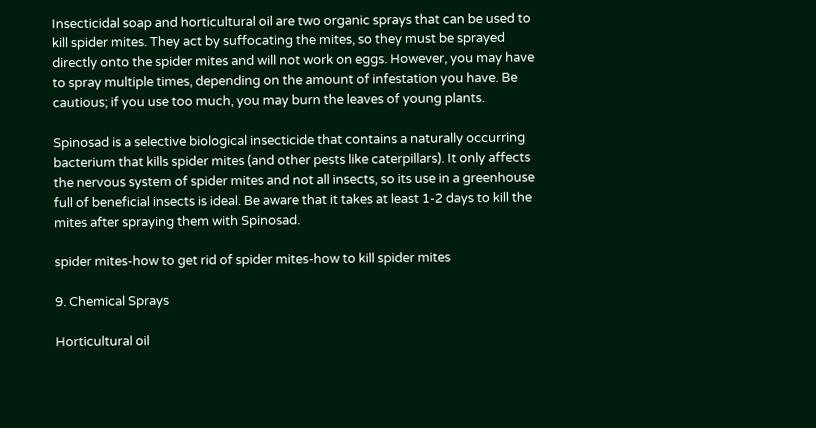Insecticidal soap and horticultural oil are two organic sprays that can be used to kill spider mites. They act by suffocating the mites, so they must be sprayed directly onto the spider mites and will not work on eggs. However, you may have to spray multiple times, depending on the amount of infestation you have. Be cautious; if you use too much, you may burn the leaves of young plants.

Spinosad is a selective biological insecticide that contains a naturally occurring bacterium that kills spider mites (and other pests like caterpillars). It only affects the nervous system of spider mites and not all insects, so its use in a greenhouse full of beneficial insects is ideal. Be aware that it takes at least 1-2 days to kill the mites after spraying them with Spinosad.

spider mites-how to get rid of spider mites-how to kill spider mites

9. Chemical Sprays

Horticultural oil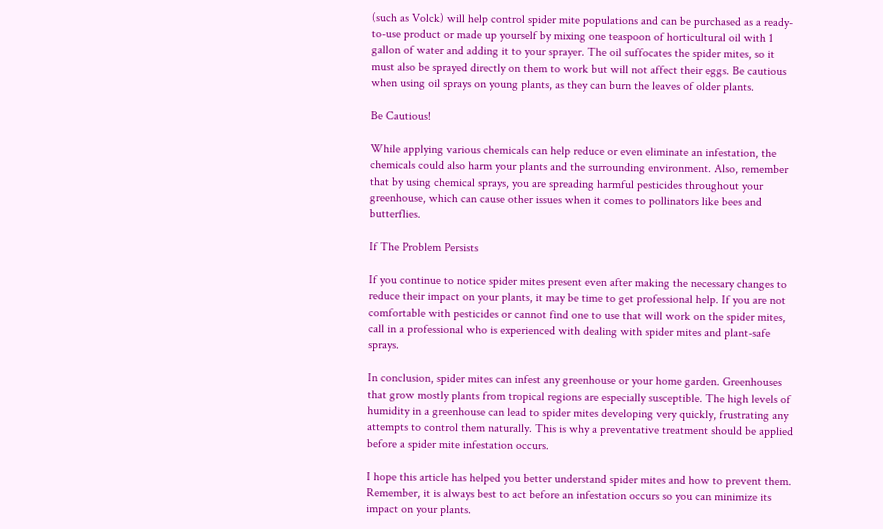(such as Volck) will help control spider mite populations and can be purchased as a ready-to-use product or made up yourself by mixing one teaspoon of horticultural oil with 1 gallon of water and adding it to your sprayer. The oil suffocates the spider mites, so it must also be sprayed directly on them to work but will not affect their eggs. Be cautious when using oil sprays on young plants, as they can burn the leaves of older plants.

Be Cautious!

While applying various chemicals can help reduce or even eliminate an infestation, the chemicals could also harm your plants and the surrounding environment. Also, remember that by using chemical sprays, you are spreading harmful pesticides throughout your greenhouse, which can cause other issues when it comes to pollinators like bees and butterflies.

If The Problem Persists

If you continue to notice spider mites present even after making the necessary changes to reduce their impact on your plants, it may be time to get professional help. If you are not comfortable with pesticides or cannot find one to use that will work on the spider mites, call in a professional who is experienced with dealing with spider mites and plant-safe sprays.

In conclusion, spider mites can infest any greenhouse or your home garden. Greenhouses that grow mostly plants from tropical regions are especially susceptible. The high levels of humidity in a greenhouse can lead to spider mites developing very quickly, frustrating any attempts to control them naturally. This is why a preventative treatment should be applied before a spider mite infestation occurs.

I hope this article has helped you better understand spider mites and how to prevent them. Remember, it is always best to act before an infestation occurs so you can minimize its impact on your plants.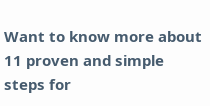Want to know more about 11 proven and simple steps for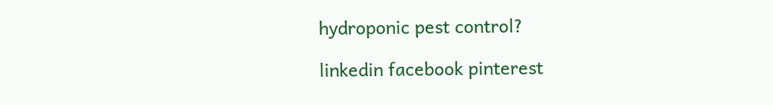hydroponic pest control?

linkedin facebook pinterest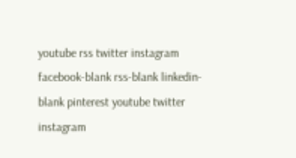youtube rss twitter instagram facebook-blank rss-blank linkedin-blank pinterest youtube twitter instagram